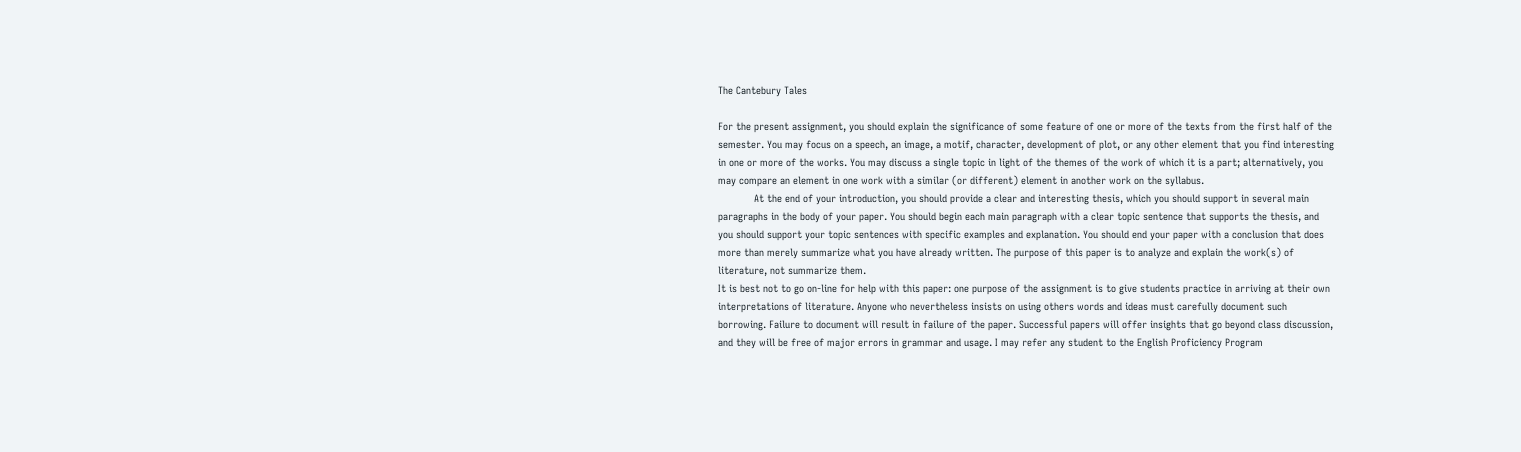The Cantebury Tales

For the present assignment, you should explain the significance of some feature of one or more of the texts from the first half of the semester. You may focus on a speech, an image, a motif, character, development of plot, or any other element that you find interesting in one or more of the works. You may discuss a single topic in light of the themes of the work of which it is a part; alternatively, you may compare an element in one work with a similar (or different) element in another work on the syllabus.
            At the end of your introduction, you should provide a clear and interesting thesis, which you should support in several main paragraphs in the body of your paper. You should begin each main paragraph with a clear topic sentence that supports the thesis, and you should support your topic sentences with specific examples and explanation. You should end your paper with a conclusion that does more than merely summarize what you have already written. The purpose of this paper is to analyze and explain the work(s) of literature, not summarize them.
It is best not to go on-line for help with this paper: one purpose of the assignment is to give students practice in arriving at their own interpretations of literature. Anyone who nevertheless insists on using others words and ideas must carefully document such borrowing. Failure to document will result in failure of the paper. Successful papers will offer insights that go beyond class discussion, and they will be free of major errors in grammar and usage. I may refer any student to the English Proficiency Program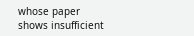whose paper shows insufficient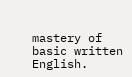mastery of basic written English.